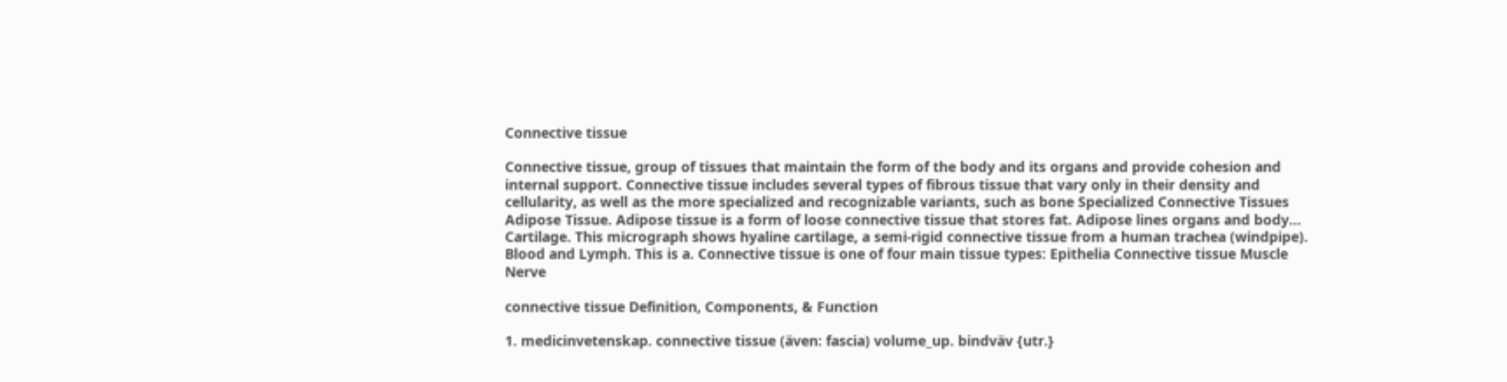Connective tissue

Connective tissue, group of tissues that maintain the form of the body and its organs and provide cohesion and internal support. Connective tissue includes several types of fibrous tissue that vary only in their density and cellularity, as well as the more specialized and recognizable variants, such as bone Specialized Connective Tissues Adipose Tissue. Adipose tissue is a form of loose connective tissue that stores fat. Adipose lines organs and body... Cartilage. This micrograph shows hyaline cartilage, a semi-rigid connective tissue from a human trachea (windpipe). Blood and Lymph. This is a. Connective tissue is one of four main tissue types: Epithelia Connective tissue Muscle Nerve

connective tissue Definition, Components, & Function

1. medicinvetenskap. connective tissue (även: fascia) volume_up. bindväv {utr.}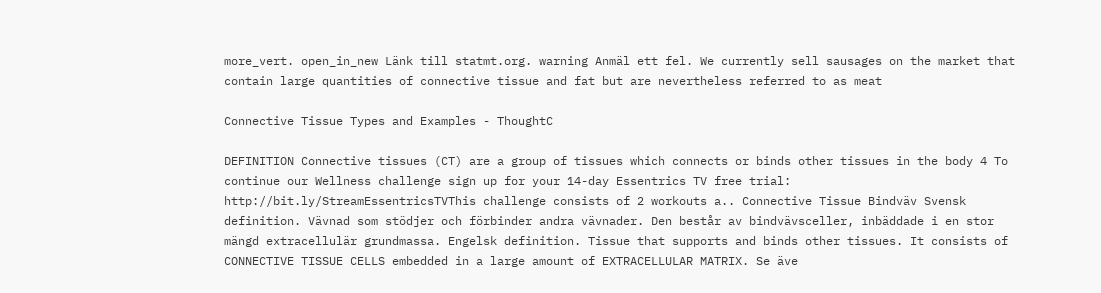more_vert. open_in_new Länk till statmt.org. warning Anmäl ett fel. We currently sell sausages on the market that contain large quantities of connective tissue and fat but are nevertheless referred to as meat

Connective Tissue Types and Examples - ThoughtC

DEFINITION Connective tissues (CT) are a group of tissues which connects or binds other tissues in the body 4 To continue our Wellness challenge sign up for your 14-day Essentrics TV free trial: http://bit.ly/StreamEssentricsTVThis challenge consists of 2 workouts a.. Connective Tissue Bindväv Svensk definition. Vävnad som stödjer och förbinder andra vävnader. Den består av bindvävsceller, inbäddade i en stor mängd extracellulär grundmassa. Engelsk definition. Tissue that supports and binds other tissues. It consists of CONNECTIVE TISSUE CELLS embedded in a large amount of EXTRACELLULAR MATRIX. Se äve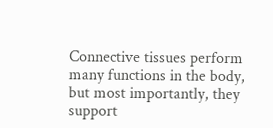Connective tissues perform many functions in the body, but most importantly, they support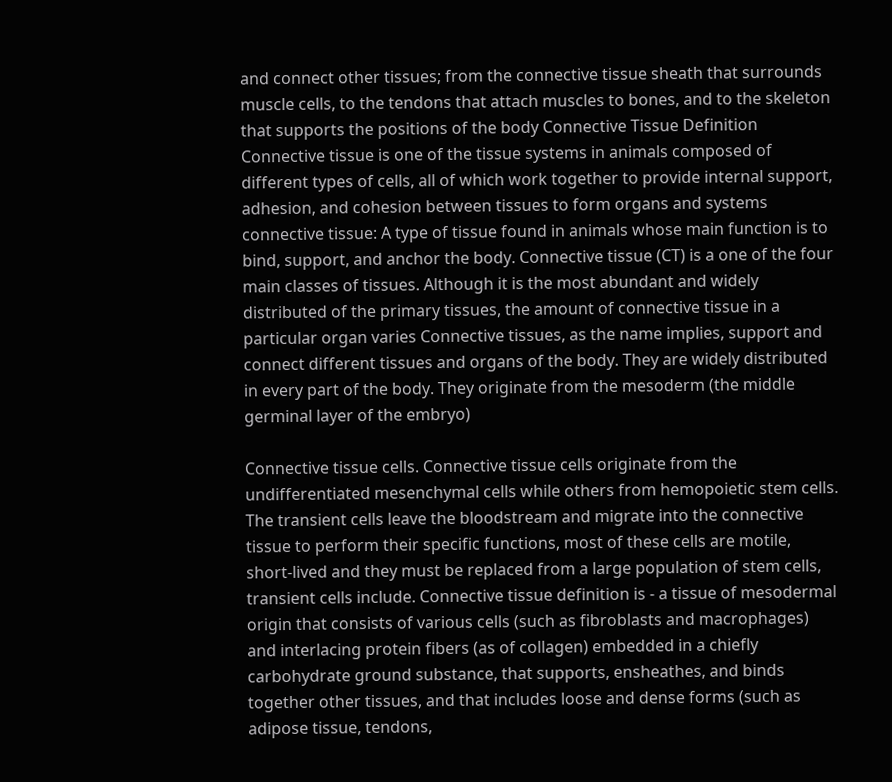and connect other tissues; from the connective tissue sheath that surrounds muscle cells, to the tendons that attach muscles to bones, and to the skeleton that supports the positions of the body Connective Tissue Definition Connective tissue is one of the tissue systems in animals composed of different types of cells, all of which work together to provide internal support, adhesion, and cohesion between tissues to form organs and systems connective tissue: A type of tissue found in animals whose main function is to bind, support, and anchor the body. Connective tissue (CT) is a one of the four main classes of tissues. Although it is the most abundant and widely distributed of the primary tissues, the amount of connective tissue in a particular organ varies Connective tissues, as the name implies, support and connect different tissues and organs of the body. They are widely distributed in every part of the body. They originate from the mesoderm (the middle germinal layer of the embryo)

Connective tissue cells. Connective tissue cells originate from the undifferentiated mesenchymal cells while others from hemopoietic stem cells. The transient cells leave the bloodstream and migrate into the connective tissue to perform their specific functions, most of these cells are motile, short-lived and they must be replaced from a large population of stem cells, transient cells include. Connective tissue definition is - a tissue of mesodermal origin that consists of various cells (such as fibroblasts and macrophages) and interlacing protein fibers (as of collagen) embedded in a chiefly carbohydrate ground substance, that supports, ensheathes, and binds together other tissues, and that includes loose and dense forms (such as adipose tissue, tendons,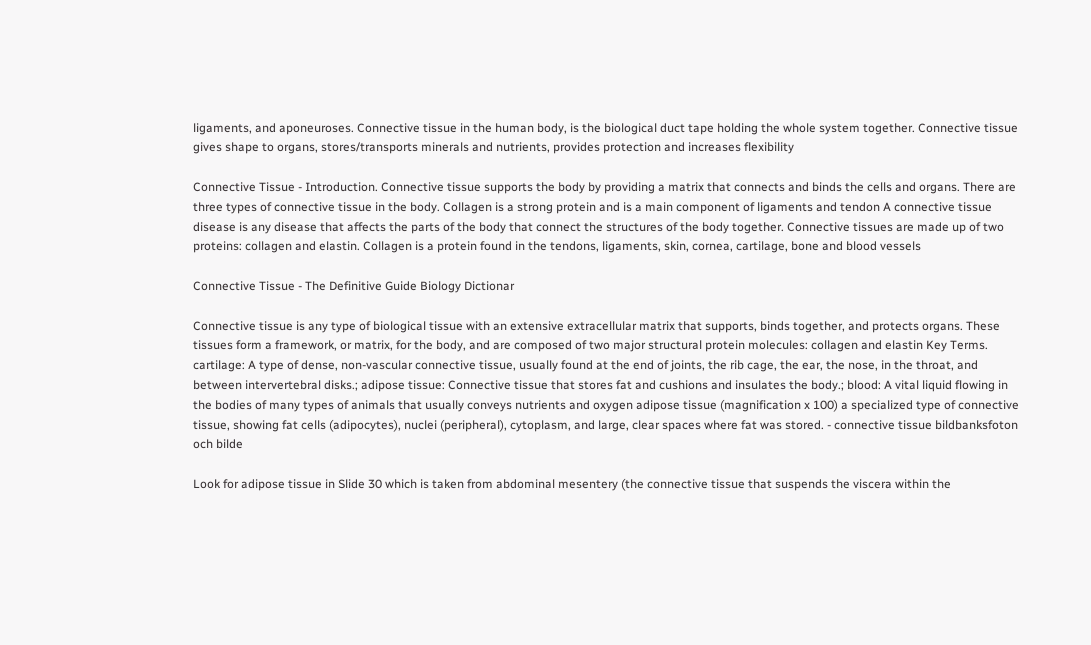ligaments, and aponeuroses. Connective tissue in the human body, is the biological duct tape holding the whole system together. Connective tissue gives shape to organs, stores/transports minerals and nutrients, provides protection and increases flexibility

Connective Tissue - Introduction. Connective tissue supports the body by providing a matrix that connects and binds the cells and organs. There are three types of connective tissue in the body. Collagen is a strong protein and is a main component of ligaments and tendon A connective tissue disease is any disease that affects the parts of the body that connect the structures of the body together. Connective tissues are made up of two proteins: collagen and elastin. Collagen is a protein found in the tendons, ligaments, skin, cornea, cartilage, bone and blood vessels

Connective Tissue - The Definitive Guide Biology Dictionar

Connective tissue is any type of biological tissue with an extensive extracellular matrix that supports, binds together, and protects organs. These tissues form a framework, or matrix, for the body, and are composed of two major structural protein molecules: collagen and elastin Key Terms. cartilage: A type of dense, non-vascular connective tissue, usually found at the end of joints, the rib cage, the ear, the nose, in the throat, and between intervertebral disks.; adipose tissue: Connective tissue that stores fat and cushions and insulates the body.; blood: A vital liquid flowing in the bodies of many types of animals that usually conveys nutrients and oxygen adipose tissue (magnification x 100) a specialized type of connective tissue, showing fat cells (adipocytes), nuclei (peripheral), cytoplasm, and large, clear spaces where fat was stored. - connective tissue bildbanksfoton och bilde

Look for adipose tissue in Slide 30 which is taken from abdominal mesentery (the connective tissue that suspends the viscera within the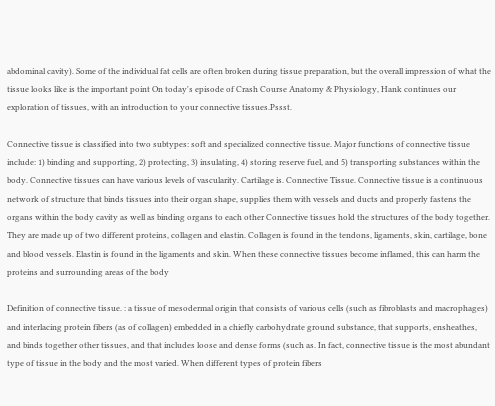abdominal cavity). Some of the individual fat cells are often broken during tissue preparation, but the overall impression of what the tissue looks like is the important point On today's episode of Crash Course Anatomy & Physiology, Hank continues our exploration of tissues, with an introduction to your connective tissues.Pssst.

Connective tissue is classified into two subtypes: soft and specialized connective tissue. Major functions of connective tissue include: 1) binding and supporting, 2) protecting, 3) insulating, 4) storing reserve fuel, and 5) transporting substances within the body. Connective tissues can have various levels of vascularity. Cartilage is. Connective Tissue. Connective tissue is a continuous network of structure that binds tissues into their organ shape, supplies them with vessels and ducts and properly fastens the organs within the body cavity as well as binding organs to each other Connective tissues hold the structures of the body together. They are made up of two different proteins, collagen and elastin. Collagen is found in the tendons, ligaments, skin, cartilage, bone and blood vessels. Elastin is found in the ligaments and skin. When these connective tissues become inflamed, this can harm the proteins and surrounding areas of the body

Definition of connective tissue. : a tissue of mesodermal origin that consists of various cells (such as fibroblasts and macrophages) and interlacing protein fibers (as of collagen) embedded in a chiefly carbohydrate ground substance, that supports, ensheathes, and binds together other tissues, and that includes loose and dense forms (such as. In fact, connective tissue is the most abundant type of tissue in the body and the most varied. When different types of protein fibers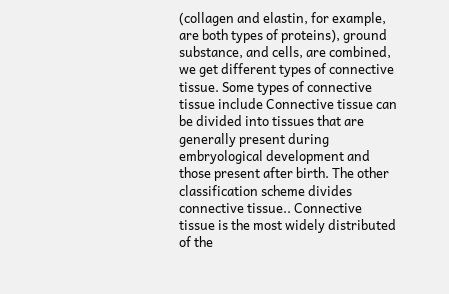(collagen and elastin, for example, are both types of proteins), ground substance, and cells, are combined, we get different types of connective tissue. Some types of connective tissue include Connective tissue can be divided into tissues that are generally present during embryological development and those present after birth. The other classification scheme divides connective tissue.. Connective tissue is the most widely distributed of the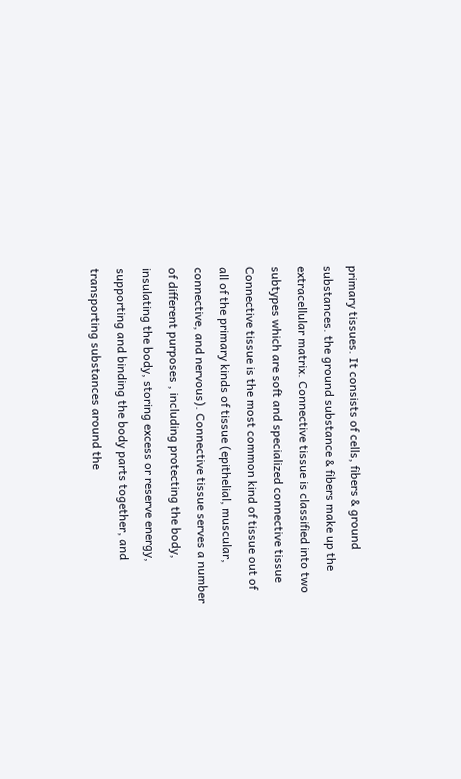primary tissues. It consists of cells, fibers & ground substances. the ground substance & fibers make up the extracellular matrix. Connective tissue is classified into two subtypes which are soft and specialized connective tissue Connective tissue is the most common kind of tissue out of all of the primary kinds of tissue (epithelial, muscular, connective, and nervous). Connective tissue serves a number of different purposes , including protecting the body, insulating the body, storing excess or reserve energy, supporting and binding the body parts together, and transporting substances around the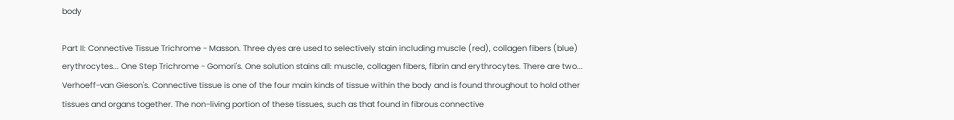body

Part II: Connective Tissue Trichrome - Masson. Three dyes are used to selectively stain including muscle (red), collagen fibers (blue) erythrocytes... One Step Trichrome - Gomori's. One solution stains all: muscle, collagen fibers, fibrin and erythrocytes. There are two... Verhoeff-van Gieson's. Connective tissue is one of the four main kinds of tissue within the body and is found throughout to hold other tissues and organs together. The non-living portion of these tissues, such as that found in fibrous connective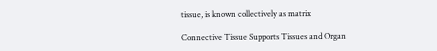tissue, is known collectively as matrix

Connective Tissue Supports Tissues and Organ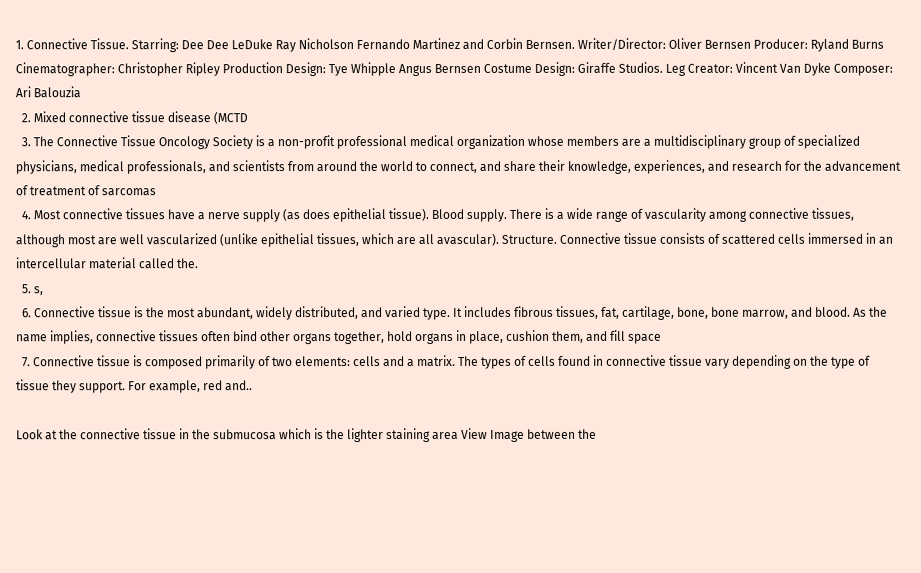1. Connective Tissue. Starring: Dee Dee LeDuke Ray Nicholson Fernando Martinez and Corbin Bernsen. Writer/Director: Oliver Bernsen Producer: Ryland Burns Cinematographer: Christopher Ripley Production Design: Tye Whipple Angus Bernsen Costume Design: Giraffe Studios. Leg Creator: Vincent Van Dyke Composer: Ari Balouzia
  2. Mixed connective tissue disease (MCTD
  3. The Connective Tissue Oncology Society is a non-profit professional medical organization whose members are a multidisciplinary group of specialized physicians, medical professionals, and scientists from around the world to connect, and share their knowledge, experiences, and research for the advancement of treatment of sarcomas
  4. Most connective tissues have a nerve supply (as does epithelial tissue). Blood supply. There is a wide range of vascularity among connective tissues, although most are well vascularized (unlike epithelial tissues, which are all avascular). Structure. Connective tissue consists of scattered cells immersed in an intercellular material called the.
  5. s,
  6. Connective tissue is the most abundant, widely distributed, and varied type. It includes fibrous tissues, fat, cartilage, bone, bone marrow, and blood. As the name implies, connective tissues often bind other organs together, hold organs in place, cushion them, and fill space
  7. Connective tissue is composed primarily of two elements: cells and a matrix. The types of cells found in connective tissue vary depending on the type of tissue they support. For example, red and..

Look at the connective tissue in the submucosa which is the lighter staining area View Image between the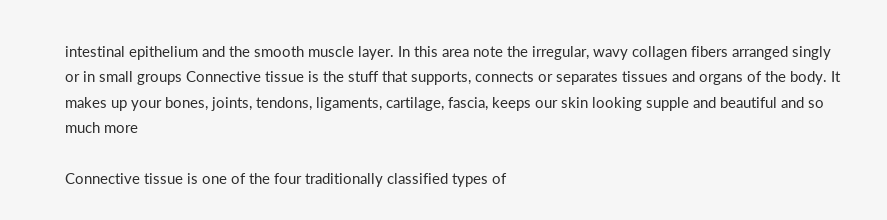intestinal epithelium and the smooth muscle layer. In this area note the irregular, wavy collagen fibers arranged singly or in small groups Connective tissue is the stuff that supports, connects or separates tissues and organs of the body. It makes up your bones, joints, tendons, ligaments, cartilage, fascia, keeps our skin looking supple and beautiful and so much more

Connective tissue is one of the four traditionally classified types of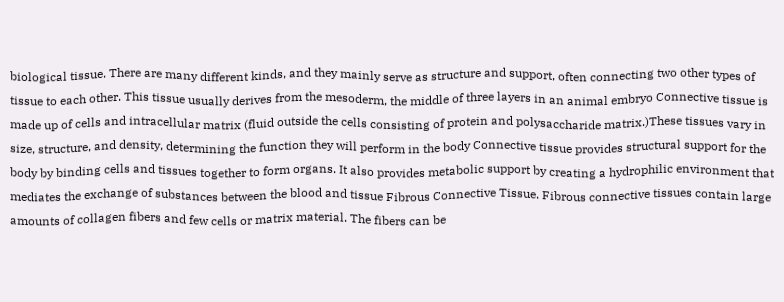biological tissue. There are many different kinds, and they mainly serve as structure and support, often connecting two other types of tissue to each other. This tissue usually derives from the mesoderm, the middle of three layers in an animal embryo Connective tissue is made up of cells and intracellular matrix (fluid outside the cells consisting of protein and polysaccharide matrix.)These tissues vary in size, structure, and density, determining the function they will perform in the body Connective tissue provides structural support for the body by binding cells and tissues together to form organs. It also provides metabolic support by creating a hydrophilic environment that mediates the exchange of substances between the blood and tissue Fibrous Connective Tissue. Fibrous connective tissues contain large amounts of collagen fibers and few cells or matrix material. The fibers can be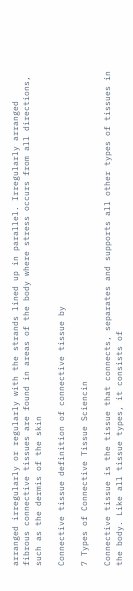arranged irregularly or regularly with the strands lined up in parallel. Irregularly arranged fibrous connective tissues are found in areas of the body where stress occurs from all directions, such as the dermis of the skin

Connective tissue definition of connective tissue by

7 Types of Connective Tissue Sciencin

Connective tissue is the tissue that connects, separates and supports all other types of tissues in the body. Like all tissue types, it consists of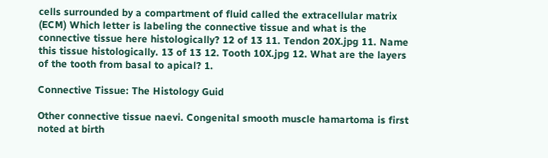cells surrounded by a compartment of fluid called the extracellular matrix (ECM) Which letter is labeling the connective tissue and what is the connective tissue here histologically? 12 of 13 11. Tendon 20X.jpg 11. Name this tissue histologically. 13 of 13 12. Tooth 10X.jpg 12. What are the layers of the tooth from basal to apical? 1.

Connective Tissue: The Histology Guid

Other connective tissue naevi. Congenital smooth muscle hamartoma is first noted at birth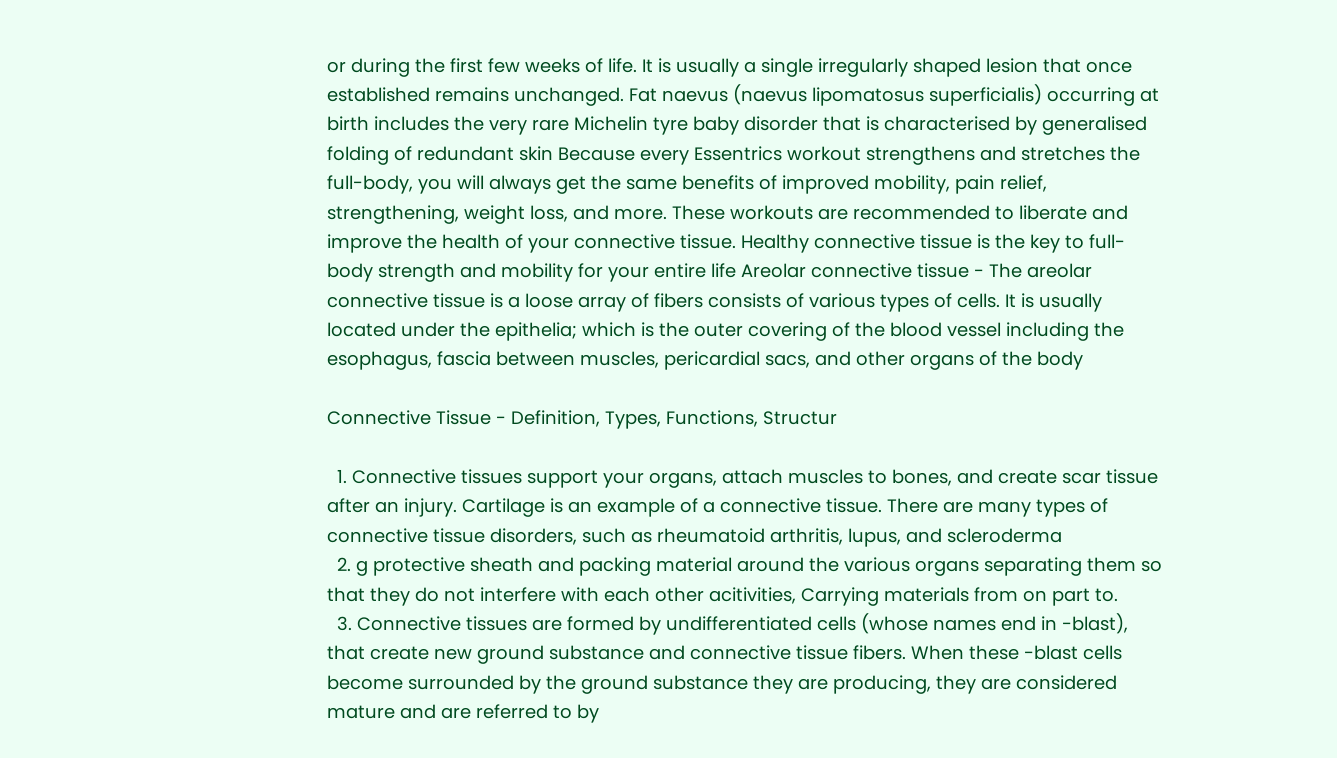or during the first few weeks of life. It is usually a single irregularly shaped lesion that once established remains unchanged. Fat naevus (naevus lipomatosus superficialis) occurring at birth includes the very rare Michelin tyre baby disorder that is characterised by generalised folding of redundant skin Because every Essentrics workout strengthens and stretches the full-body, you will always get the same benefits of improved mobility, pain relief, strengthening, weight loss, and more. These workouts are recommended to liberate and improve the health of your connective tissue. Healthy connective tissue is the key to full-body strength and mobility for your entire life Areolar connective tissue - The areolar connective tissue is a loose array of fibers consists of various types of cells. It is usually located under the epithelia; which is the outer covering of the blood vessel including the esophagus, fascia between muscles, pericardial sacs, and other organs of the body

Connective Tissue - Definition, Types, Functions, Structur

  1. Connective tissues support your organs, attach muscles to bones, and create scar tissue after an injury. Cartilage is an example of a connective tissue. There are many types of connective tissue disorders, such as rheumatoid arthritis, lupus, and scleroderma
  2. g protective sheath and packing material around the various organs separating them so that they do not interfere with each other acitivities, Carrying materials from on part to.
  3. Connective tissues are formed by undifferentiated cells (whose names end in -blast), that create new ground substance and connective tissue fibers. When these -blast cells become surrounded by the ground substance they are producing, they are considered mature and are referred to by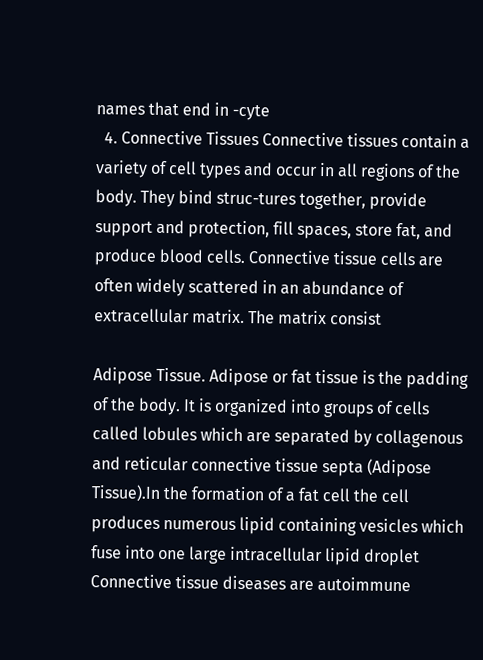names that end in -cyte
  4. Connective Tissues Connective tissues contain a variety of cell types and occur in all regions of the body. They bind struc-tures together, provide support and protection, fill spaces, store fat, and produce blood cells. Connective tissue cells are often widely scattered in an abundance of extracellular matrix. The matrix consist

Adipose Tissue. Adipose or fat tissue is the padding of the body. It is organized into groups of cells called lobules which are separated by collagenous and reticular connective tissue septa (Adipose Tissue).In the formation of a fat cell the cell produces numerous lipid containing vesicles which fuse into one large intracellular lipid droplet Connective tissue diseases are autoimmune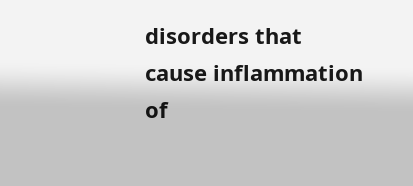disorders that cause inflammation of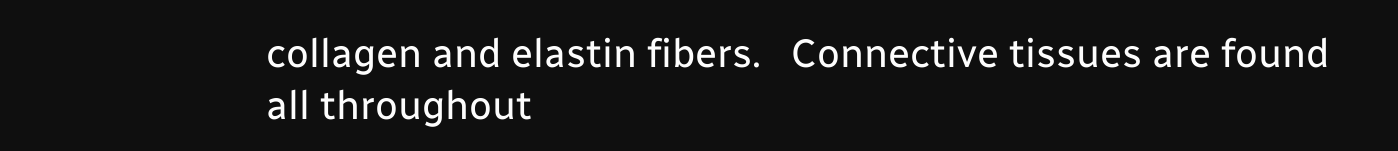collagen and elastin fibers.   Connective tissues are found all throughout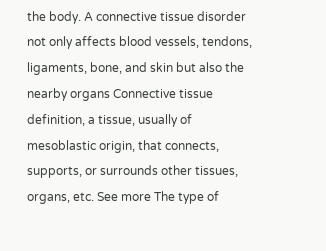the body. A connective tissue disorder not only affects blood vessels, tendons, ligaments, bone, and skin but also the nearby organs Connective tissue definition, a tissue, usually of mesoblastic origin, that connects, supports, or surrounds other tissues, organs, etc. See more The type of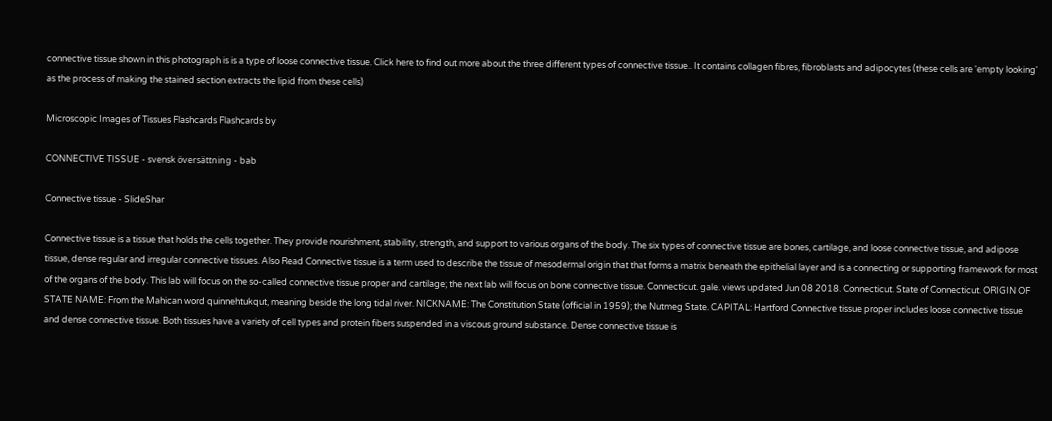connective tissue shown in this photograph is is a type of loose connective tissue. Click here to find out more about the three different types of connective tissue.. It contains collagen fibres, fibroblasts and adipocytes (these cells are 'empty looking' as the process of making the stained section extracts the lipid from these cells)

Microscopic Images of Tissues Flashcards Flashcards by

CONNECTIVE TISSUE - svensk översättning - bab

Connective tissue - SlideShar

Connective tissue is a tissue that holds the cells together. They provide nourishment, stability, strength, and support to various organs of the body. The six types of connective tissue are bones, cartilage, and loose connective tissue, and adipose tissue, dense regular and irregular connective tissues. Also Read Connective tissue is a term used to describe the tissue of mesodermal origin that that forms a matrix beneath the epithelial layer and is a connecting or supporting framework for most of the organs of the body. This lab will focus on the so-called connective tissue proper and cartilage; the next lab will focus on bone connective tissue. Connecticut. gale. views updated Jun 08 2018. Connecticut. State of Connecticut. ORIGIN OF STATE NAME: From the Mahican word quinnehtukqut, meaning beside the long tidal river. NICKNAME: The Constitution State (official in 1959); the Nutmeg State. CAPITAL: Hartford Connective tissue proper includes loose connective tissue and dense connective tissue. Both tissues have a variety of cell types and protein fibers suspended in a viscous ground substance. Dense connective tissue is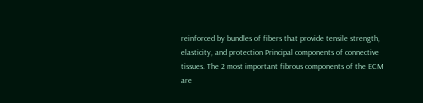reinforced by bundles of fibers that provide tensile strength, elasticity, and protection Principal components of connective tissues. The 2 most important fibrous components of the ECM are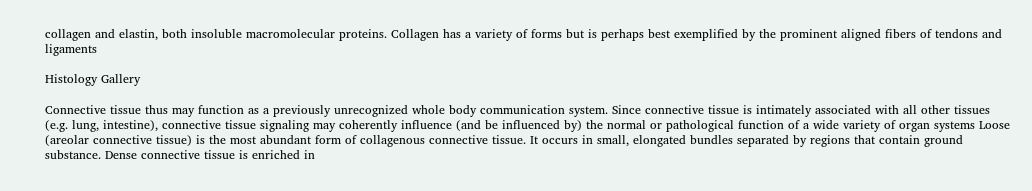collagen and elastin, both insoluble macromolecular proteins. Collagen has a variety of forms but is perhaps best exemplified by the prominent aligned fibers of tendons and ligaments

Histology Gallery

Connective tissue thus may function as a previously unrecognized whole body communication system. Since connective tissue is intimately associated with all other tissues (e.g. lung, intestine), connective tissue signaling may coherently influence (and be influenced by) the normal or pathological function of a wide variety of organ systems Loose (areolar connective tissue) is the most abundant form of collagenous connective tissue. It occurs in small, elongated bundles separated by regions that contain ground substance. Dense connective tissue is enriched in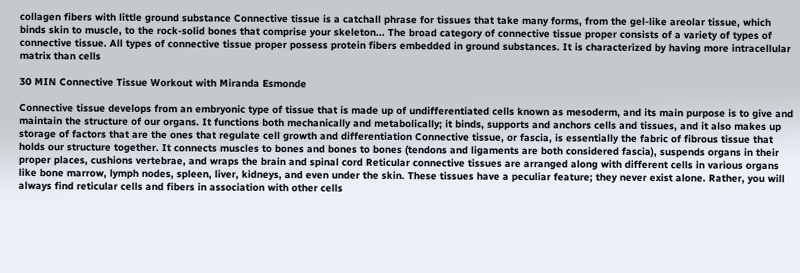collagen fibers with little ground substance Connective tissue is a catchall phrase for tissues that take many forms, from the gel-like areolar tissue, which binds skin to muscle, to the rock-solid bones that comprise your skeleton... The broad category of connective tissue proper consists of a variety of types of connective tissue. All types of connective tissue proper possess protein fibers embedded in ground substances. It is characterized by having more intracellular matrix than cells

30 MIN Connective Tissue Workout with Miranda Esmonde

Connective tissue develops from an embryonic type of tissue that is made up of undifferentiated cells known as mesoderm, and its main purpose is to give and maintain the structure of our organs. It functions both mechanically and metabolically; it binds, supports and anchors cells and tissues, and it also makes up storage of factors that are the ones that regulate cell growth and differentiation Connective tissue, or fascia, is essentially the fabric of fibrous tissue that holds our structure together. It connects muscles to bones and bones to bones (tendons and ligaments are both considered fascia), suspends organs in their proper places, cushions vertebrae, and wraps the brain and spinal cord Reticular connective tissues are arranged along with different cells in various organs like bone marrow, lymph nodes, spleen, liver, kidneys, and even under the skin. These tissues have a peculiar feature; they never exist alone. Rather, you will always find reticular cells and fibers in association with other cells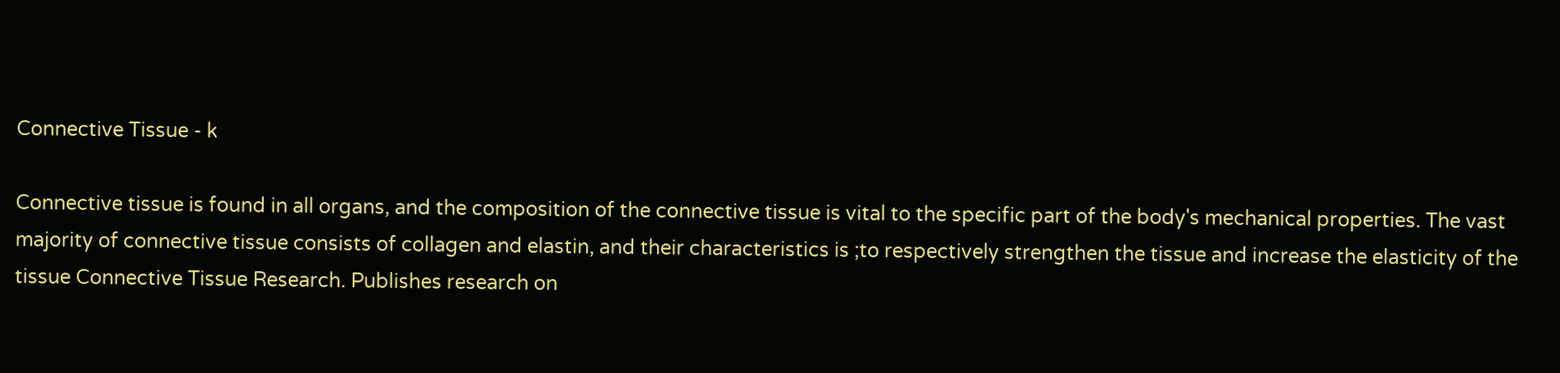Connective Tissue - k

Connective tissue is found in all organs, and the composition of the connective tissue is vital to the specific part of the body's mechanical properties. The vast majority of connective tissue consists of collagen and elastin, and their characteristics is ;to respectively strengthen the tissue and increase the elasticity of the tissue Connective Tissue Research. Publishes research on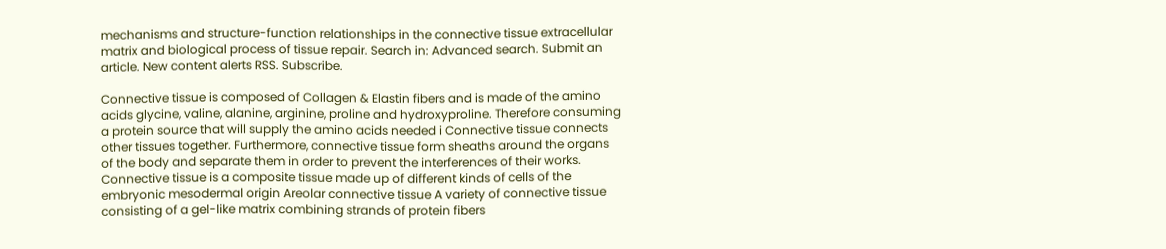mechanisms and structure-function relationships in the connective tissue extracellular matrix and biological process of tissue repair. Search in: Advanced search. Submit an article. New content alerts RSS. Subscribe.

Connective tissue is composed of Collagen & Elastin fibers and is made of the amino acids glycine, valine, alanine, arginine, proline and hydroxyproline. Therefore consuming a protein source that will supply the amino acids needed i Connective tissue connects other tissues together. Furthermore, connective tissue form sheaths around the organs of the body and separate them in order to prevent the interferences of their works. Connective tissue is a composite tissue made up of different kinds of cells of the embryonic mesodermal origin Areolar connective tissue A variety of connective tissue consisting of a gel-like matrix combining strands of protein fibers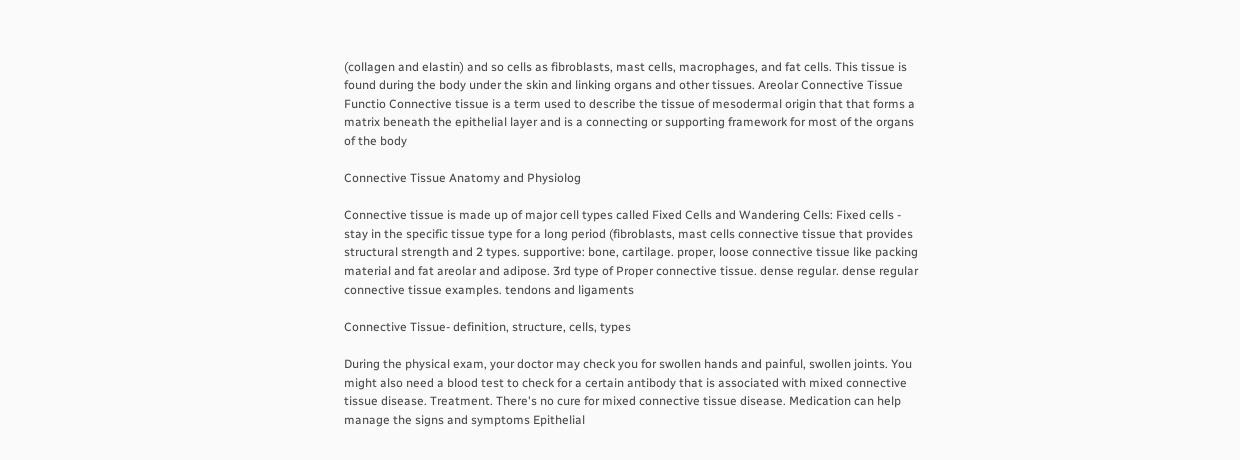(collagen and elastin) and so cells as fibroblasts, mast cells, macrophages, and fat cells. This tissue is found during the body under the skin and linking organs and other tissues. Areolar Connective Tissue Functio Connective tissue is a term used to describe the tissue of mesodermal origin that that forms a matrix beneath the epithelial layer and is a connecting or supporting framework for most of the organs of the body

Connective Tissue Anatomy and Physiolog

Connective tissue is made up of major cell types called Fixed Cells and Wandering Cells: Fixed cells - stay in the specific tissue type for a long period (fibroblasts, mast cells connective tissue that provides structural strength and 2 types. supportive: bone, cartilage. proper, loose connective tissue like packing material and fat areolar and adipose. 3rd type of Proper connective tissue. dense regular. dense regular connective tissue examples. tendons and ligaments

Connective Tissue- definition, structure, cells, types

During the physical exam, your doctor may check you for swollen hands and painful, swollen joints. You might also need a blood test to check for a certain antibody that is associated with mixed connective tissue disease. Treatment. There's no cure for mixed connective tissue disease. Medication can help manage the signs and symptoms Epithelial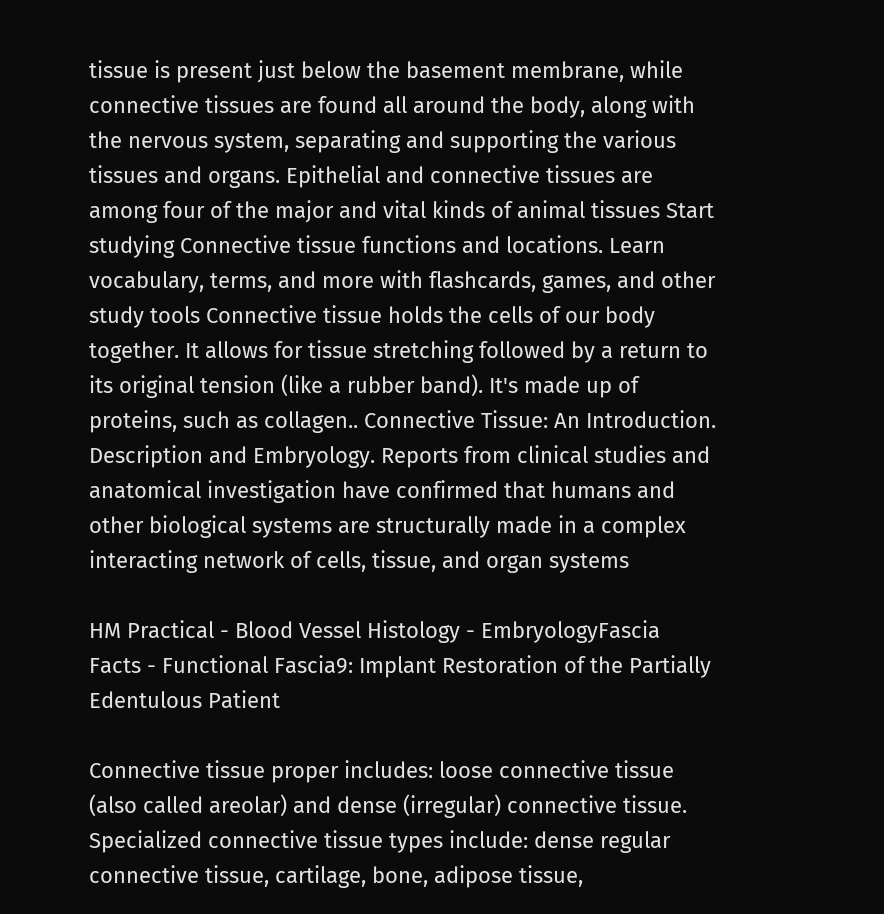tissue is present just below the basement membrane, while connective tissues are found all around the body, along with the nervous system, separating and supporting the various tissues and organs. Epithelial and connective tissues are among four of the major and vital kinds of animal tissues Start studying Connective tissue functions and locations. Learn vocabulary, terms, and more with flashcards, games, and other study tools Connective tissue holds the cells of our body together. It allows for tissue stretching followed by a return to its original tension (like a rubber band). It's made up of proteins, such as collagen.. Connective Tissue: An Introduction. Description and Embryology. Reports from clinical studies and anatomical investigation have confirmed that humans and other biological systems are structurally made in a complex interacting network of cells, tissue, and organ systems

HM Practical - Blood Vessel Histology - EmbryologyFascia Facts - Functional Fascia9: Implant Restoration of the Partially Edentulous Patient

Connective tissue proper includes: loose connective tissue (also called areolar) and dense (irregular) connective tissue. Specialized connective tissue types include: dense regular connective tissue, cartilage, bone, adipose tissue,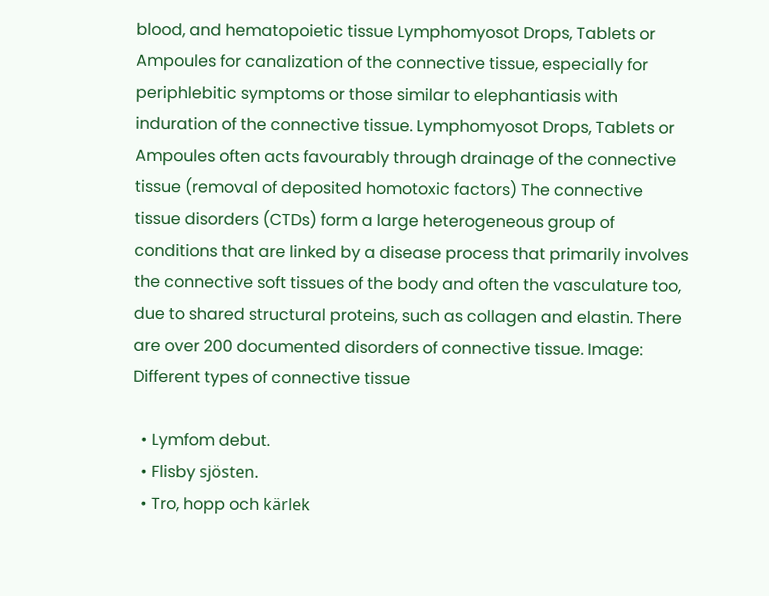blood, and hematopoietic tissue Lymphomyosot Drops, Tablets or Ampoules for canalization of the connective tissue, especially for periphlebitic symptoms or those similar to elephantiasis with induration of the connective tissue. Lymphomyosot Drops, Tablets or Ampoules often acts favourably through drainage of the connective tissue (removal of deposited homotoxic factors) The connective tissue disorders (CTDs) form a large heterogeneous group of conditions that are linked by a disease process that primarily involves the connective soft tissues of the body and often the vasculature too, due to shared structural proteins, such as collagen and elastin. There are over 200 documented disorders of connective tissue. Image: Different types of connective tissue

  • Lymfom debut.
  • Flisby sjösten.
  • Tro, hopp och kärlek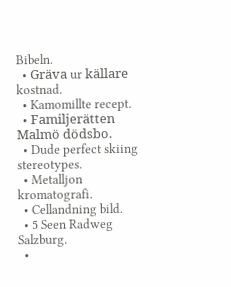Bibeln.
  • Gräva ur källare kostnad.
  • Kamomillte recept.
  • Familjerätten Malmö dödsbo.
  • Dude perfect skiing stereotypes.
  • Metalljon kromatografi.
  • Cellandning bild.
  • 5 Seen Radweg Salzburg.
  •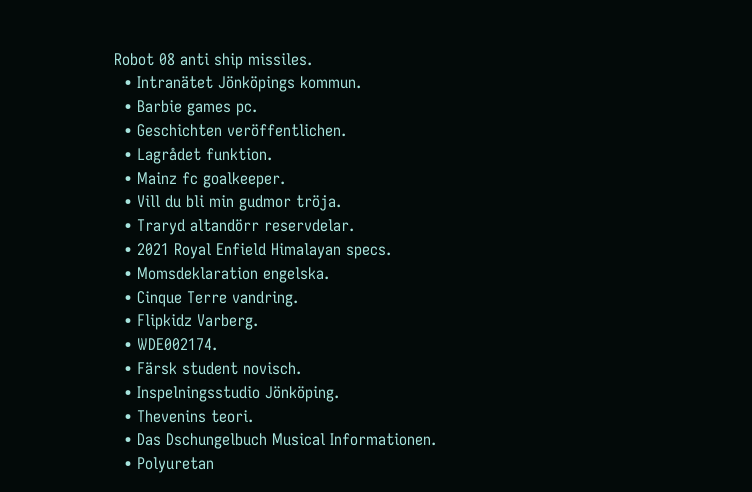Robot 08 anti ship missiles.
  • Intranätet Jönköpings kommun.
  • Barbie games pc.
  • Geschichten veröffentlichen.
  • Lagrådet funktion.
  • Mainz fc goalkeeper.
  • Vill du bli min gudmor tröja.
  • Traryd altandörr reservdelar.
  • 2021 Royal Enfield Himalayan specs.
  • Momsdeklaration engelska.
  • Cinque Terre vandring.
  • Flipkidz Varberg.
  • WDE002174.
  • Färsk student novisch.
  • Inspelningsstudio Jönköping.
  • Thevenins teori.
  • Das Dschungelbuch Musical Informationen.
  • Polyuretan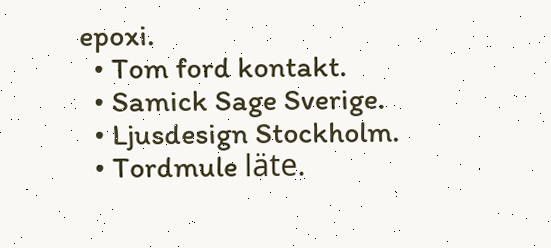epoxi.
  • Tom ford kontakt.
  • Samick Sage Sverige.
  • Ljusdesign Stockholm.
  • Tordmule läte.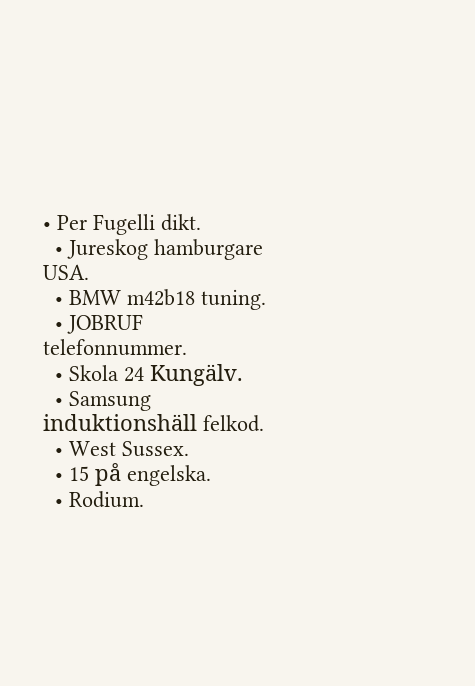• Per Fugelli dikt.
  • Jureskog hamburgare USA.
  • BMW m42b18 tuning.
  • JOBRUF telefonnummer.
  • Skola 24 Kungälv.
  • Samsung induktionshäll felkod.
  • West Sussex.
  • 15 på engelska.
  • Rodium.